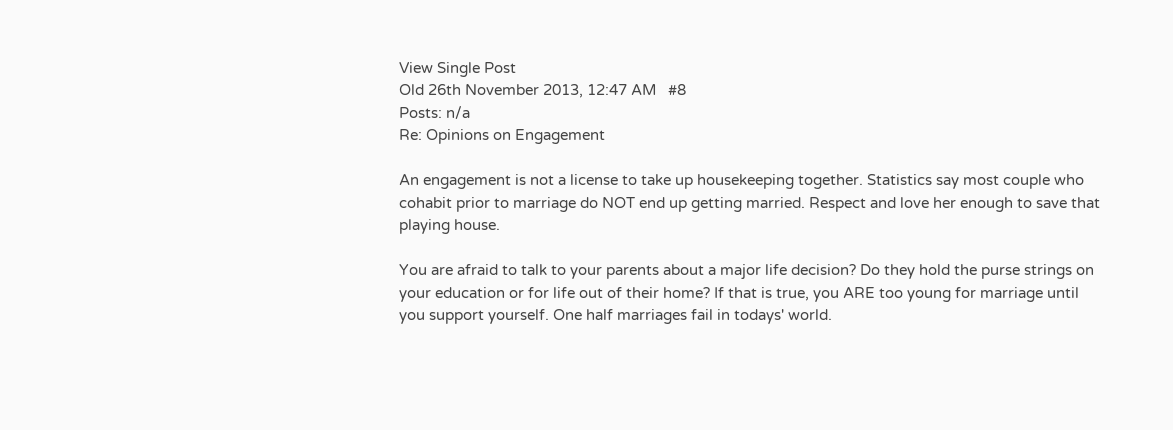View Single Post
Old 26th November 2013, 12:47 AM   #8
Posts: n/a
Re: Opinions on Engagement

An engagement is not a license to take up housekeeping together. Statistics say most couple who cohabit prior to marriage do NOT end up getting married. Respect and love her enough to save that playing house.

You are afraid to talk to your parents about a major life decision? Do they hold the purse strings on your education or for life out of their home? If that is true, you ARE too young for marriage until you support yourself. One half marriages fail in todays' world.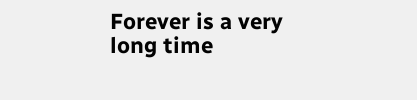Forever is a very long time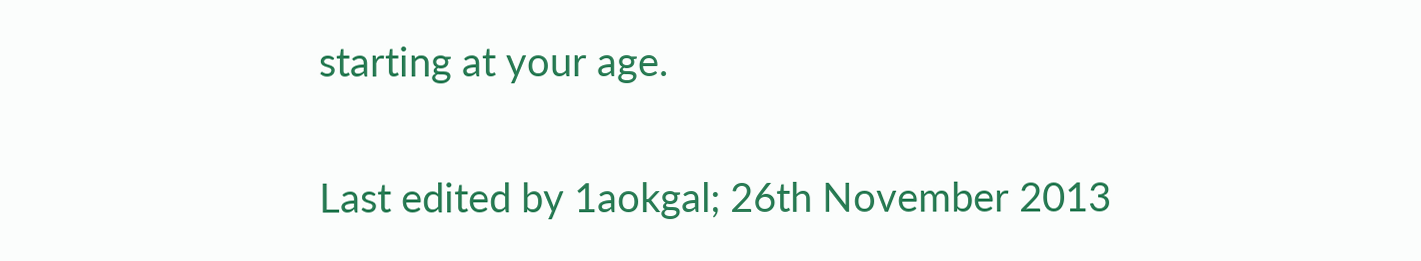starting at your age.

Last edited by 1aokgal; 26th November 2013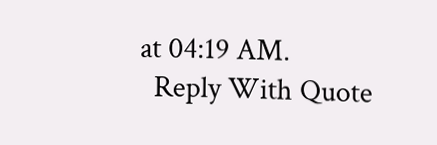at 04:19 AM.
  Reply With Quote